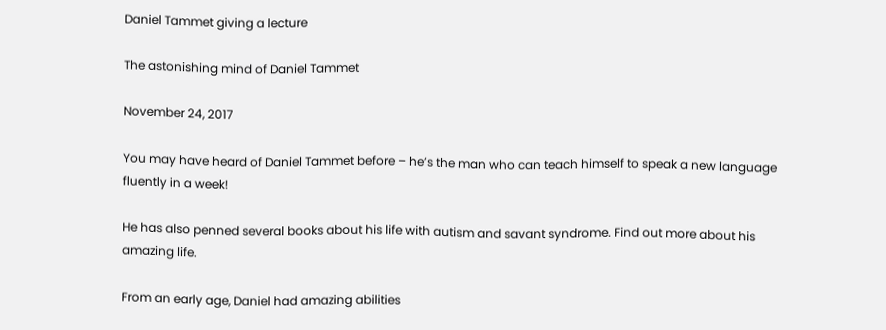Daniel Tammet giving a lecture

The astonishing mind of Daniel Tammet

November 24, 2017

You may have heard of Daniel Tammet before – he’s the man who can teach himself to speak a new language fluently in a week!

He has also penned several books about his life with autism and savant syndrome. Find out more about his amazing life.

From an early age, Daniel had amazing abilities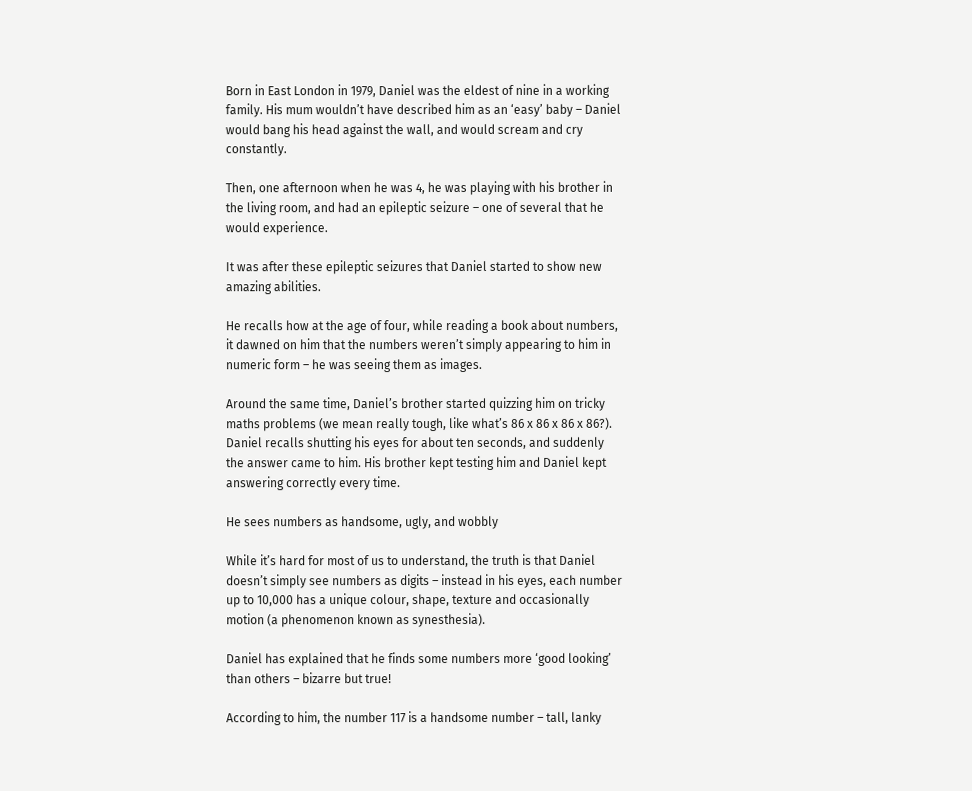Born in East London in 1979, Daniel was the eldest of nine in a working family. His mum wouldn’t have described him as an ‘easy’ baby – Daniel would bang his head against the wall, and would scream and cry constantly.

Then, one afternoon when he was 4, he was playing with his brother in the living room, and had an epileptic seizure – one of several that he would experience.

It was after these epileptic seizures that Daniel started to show new amazing abilities.

He recalls how at the age of four, while reading a book about numbers, it dawned on him that the numbers weren’t simply appearing to him in numeric form – he was seeing them as images.

Around the same time, Daniel’s brother started quizzing him on tricky maths problems (we mean really tough, like what’s 86 x 86 x 86 x 86?). Daniel recalls shutting his eyes for about ten seconds, and suddenly the answer came to him. His brother kept testing him and Daniel kept answering correctly every time.

He sees numbers as handsome, ugly, and wobbly

While it’s hard for most of us to understand, the truth is that Daniel doesn’t simply see numbers as digits – instead in his eyes, each number up to 10,000 has a unique colour, shape, texture and occasionally motion (a phenomenon known as synesthesia).

Daniel has explained that he finds some numbers more ‘good looking’ than others – bizarre but true!

According to him, the number 117 is a handsome number – tall, lanky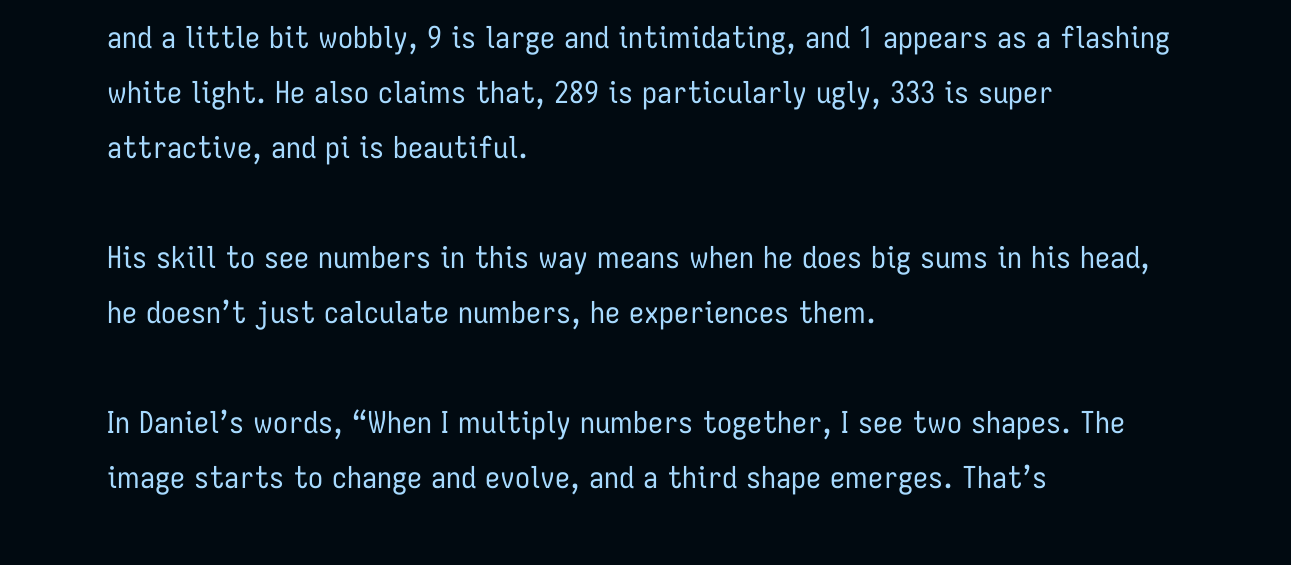and a little bit wobbly, 9 is large and intimidating, and 1 appears as a flashing white light. He also claims that, 289 is particularly ugly, 333 is super attractive, and pi is beautiful.

His skill to see numbers in this way means when he does big sums in his head, he doesn’t just calculate numbers, he experiences them.

In Daniel’s words, “When I multiply numbers together, I see two shapes. The image starts to change and evolve, and a third shape emerges. That’s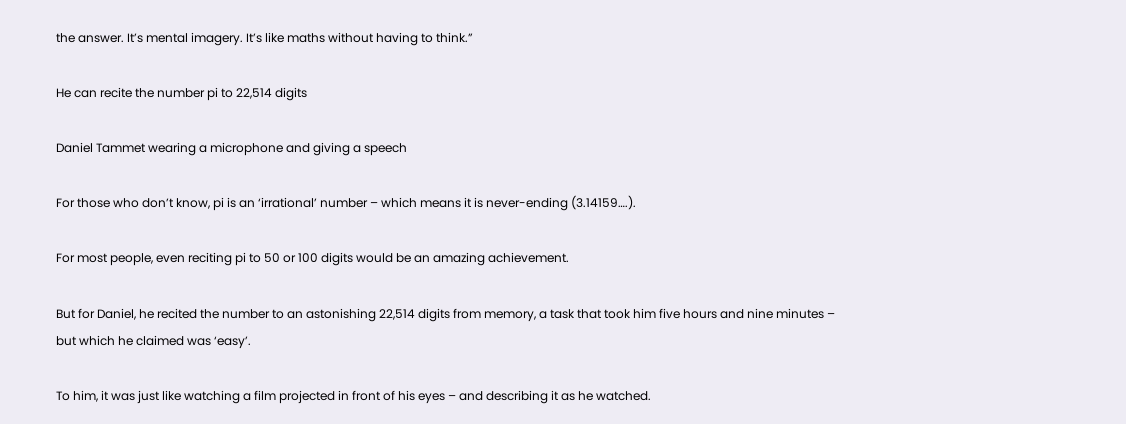the answer. It’s mental imagery. It’s like maths without having to think.”

He can recite the number pi to 22,514 digits

Daniel Tammet wearing a microphone and giving a speech

For those who don’t know, pi is an ‘irrational’ number – which means it is never-ending (3.14159….).

For most people, even reciting pi to 50 or 100 digits would be an amazing achievement.

But for Daniel, he recited the number to an astonishing 22,514 digits from memory, a task that took him five hours and nine minutes – but which he claimed was ‘easy’.

To him, it was just like watching a film projected in front of his eyes – and describing it as he watched.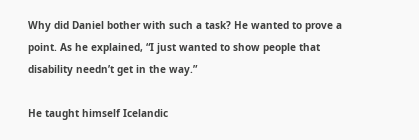Why did Daniel bother with such a task? He wanted to prove a point. As he explained, “I just wanted to show people that disability needn’t get in the way.”

He taught himself Icelandic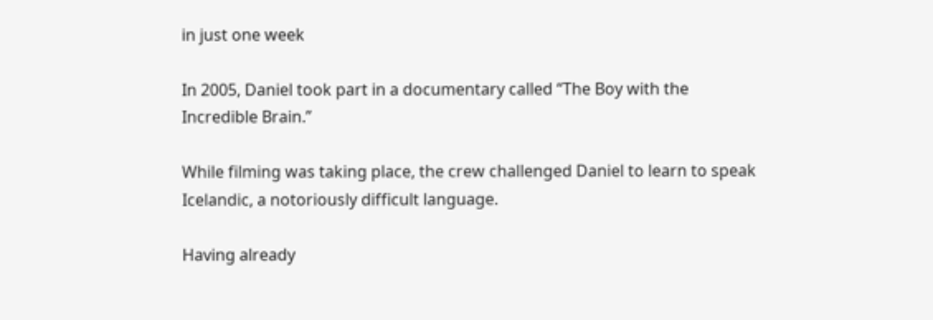in just one week

In 2005, Daniel took part in a documentary called “The Boy with the Incredible Brain.”

While filming was taking place, the crew challenged Daniel to learn to speak Icelandic, a notoriously difficult language.

Having already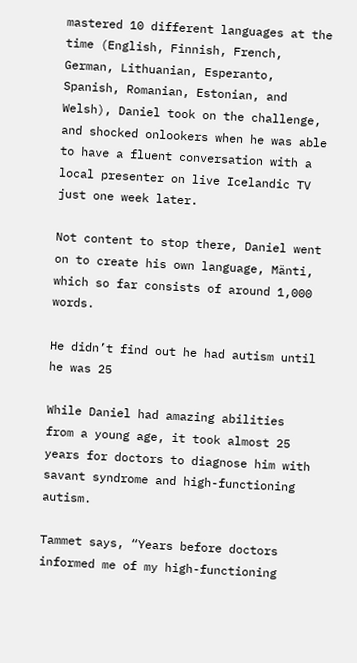mastered 10 different languages at the time (English, Finnish, French, German, Lithuanian, Esperanto, Spanish, Romanian, Estonian, and Welsh), Daniel took on the challenge, and shocked onlookers when he was able to have a fluent conversation with a local presenter on live Icelandic TV just one week later.

Not content to stop there, Daniel went on to create his own language, Mänti, which so far consists of around 1,000 words.

He didn’t find out he had autism until he was 25

While Daniel had amazing abilities from a young age, it took almost 25 years for doctors to diagnose him with savant syndrome and high-functioning autism.

Tammet says, “Years before doctors informed me of my high-functioning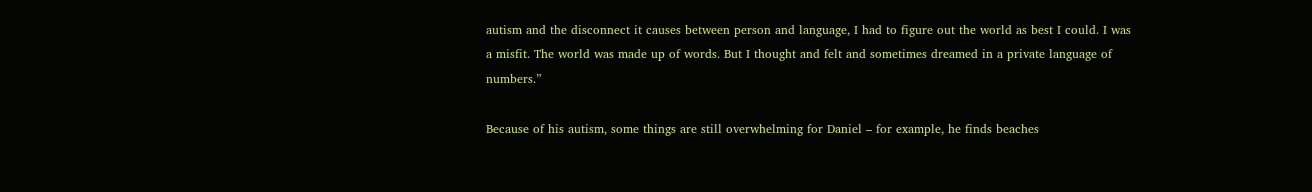autism and the disconnect it causes between person and language, I had to figure out the world as best I could. I was a misfit. The world was made up of words. But I thought and felt and sometimes dreamed in a private language of numbers.”

Because of his autism, some things are still overwhelming for Daniel – for example, he finds beaches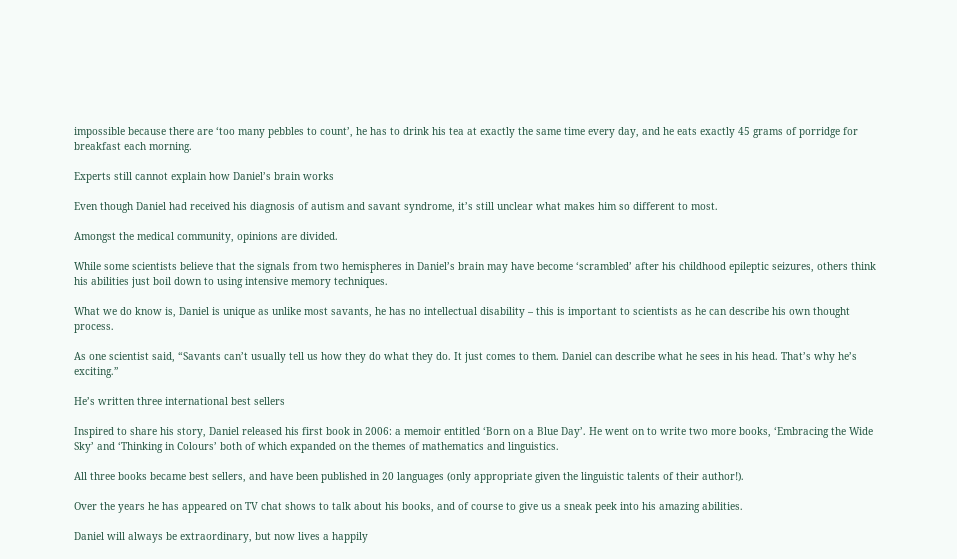impossible because there are ‘too many pebbles to count’, he has to drink his tea at exactly the same time every day, and he eats exactly 45 grams of porridge for breakfast each morning.

Experts still cannot explain how Daniel’s brain works

Even though Daniel had received his diagnosis of autism and savant syndrome, it’s still unclear what makes him so different to most.

Amongst the medical community, opinions are divided.

While some scientists believe that the signals from two hemispheres in Daniel’s brain may have become ‘scrambled’ after his childhood epileptic seizures, others think his abilities just boil down to using intensive memory techniques.

What we do know is, Daniel is unique as unlike most savants, he has no intellectual disability – this is important to scientists as he can describe his own thought process.

As one scientist said, “Savants can’t usually tell us how they do what they do. It just comes to them. Daniel can describe what he sees in his head. That’s why he’s exciting.”

He’s written three international best sellers

Inspired to share his story, Daniel released his first book in 2006: a memoir entitled ‘Born on a Blue Day’. He went on to write two more books, ‘Embracing the Wide Sky’ and ‘Thinking in Colours’ both of which expanded on the themes of mathematics and linguistics.

All three books became best sellers, and have been published in 20 languages (only appropriate given the linguistic talents of their author!).

Over the years he has appeared on TV chat shows to talk about his books, and of course to give us a sneak peek into his amazing abilities.

Daniel will always be extraordinary, but now lives a happily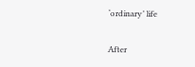‘ordinary’ life

After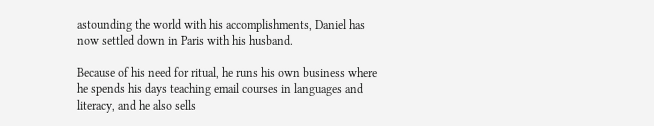astounding the world with his accomplishments, Daniel has now settled down in Paris with his husband.

Because of his need for ritual, he runs his own business where he spends his days teaching email courses in languages and literacy, and he also sells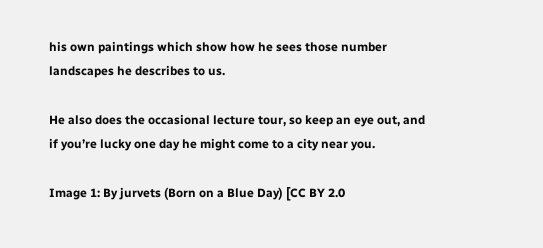his own paintings which show how he sees those number landscapes he describes to us.

He also does the occasional lecture tour, so keep an eye out, and if you’re lucky one day he might come to a city near you.

Image 1: By jurvets (Born on a Blue Day) [CC BY 2.0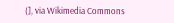(], via Wikimedia Commons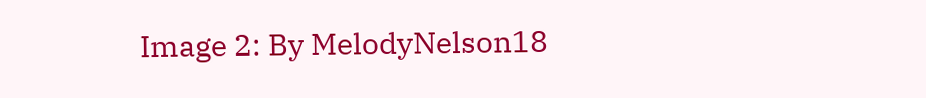Image 2: By MelodyNelson18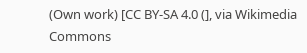(Own work) [CC BY-SA 4.0 (], via Wikimedia Commons